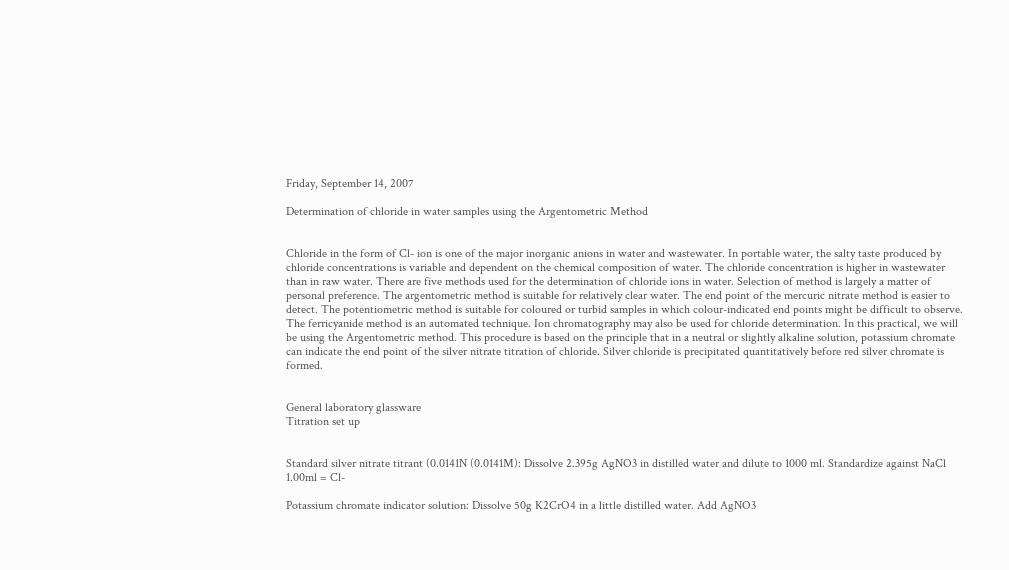Friday, September 14, 2007

Determination of chloride in water samples using the Argentometric Method


Chloride in the form of Cl- ion is one of the major inorganic anions in water and wastewater. In portable water, the salty taste produced by chloride concentrations is variable and dependent on the chemical composition of water. The chloride concentration is higher in wastewater than in raw water. There are five methods used for the determination of chloride ions in water. Selection of method is largely a matter of personal preference. The argentometric method is suitable for relatively clear water. The end point of the mercuric nitrate method is easier to detect. The potentiometric method is suitable for coloured or turbid samples in which colour-indicated end points might be difficult to observe. The ferricyanide method is an automated technique. Ion chromatography may also be used for chloride determination. In this practical, we will be using the Argentometric method. This procedure is based on the principle that in a neutral or slightly alkaline solution, potassium chromate can indicate the end point of the silver nitrate titration of chloride. Silver chloride is precipitated quantitatively before red silver chromate is formed.


General laboratory glassware
Titration set up


Standard silver nitrate titrant (0.0141N (0.0141M): Dissolve 2.395g AgNO3 in distilled water and dilute to 1000 ml. Standardize against NaCl 1.00ml = Cl-

Potassium chromate indicator solution: Dissolve 50g K2CrO4 in a little distilled water. Add AgNO3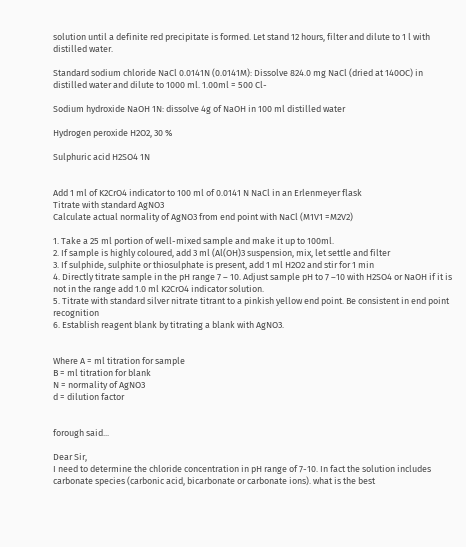solution until a definite red precipitate is formed. Let stand 12 hours, filter and dilute to 1 l with distilled water.

Standard sodium chloride NaCl 0.0141N (0.0141M): Dissolve 824.0 mg NaCl (dried at 140OC) in distilled water and dilute to 1000 ml. 1.00ml = 500 Cl-

Sodium hydroxide NaOH 1N: dissolve 4g of NaOH in 100 ml distilled water

Hydrogen peroxide H2O2, 30 %

Sulphuric acid H2SO4 1N


Add 1 ml of K2CrO4 indicator to 100 ml of 0.0141 N NaCl in an Erlenmeyer flask
Titrate with standard AgNO3
Calculate actual normality of AgNO3 from end point with NaCl (M1V1 =M2V2)

1. Take a 25 ml portion of well-mixed sample and make it up to 100ml.
2. If sample is highly coloured, add 3 ml (Al(OH)3 suspension, mix, let settle and filter
3. If sulphide, sulphite or thiosulphate is present, add 1 ml H2O2 and stir for 1 min
4. Directly titrate sample in the pH range 7 – 10. Adjust sample pH to 7 –10 with H2SO4 or NaOH if it is not in the range add 1.0 ml K2CrO4 indicator solution.
5. Titrate with standard silver nitrate titrant to a pinkish yellow end point. Be consistent in end point recognition
6. Establish reagent blank by titrating a blank with AgNO3.


Where A = ml titration for sample
B = ml titration for blank
N = normality of AgNO3
d = dilution factor


forough said...

Dear Sir,
I need to determine the chloride concentration in pH range of 7-10. In fact the solution includes carbonate species (carbonic acid, bicarbonate or carbonate ions). what is the best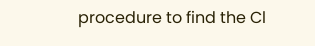procedure to find the Cl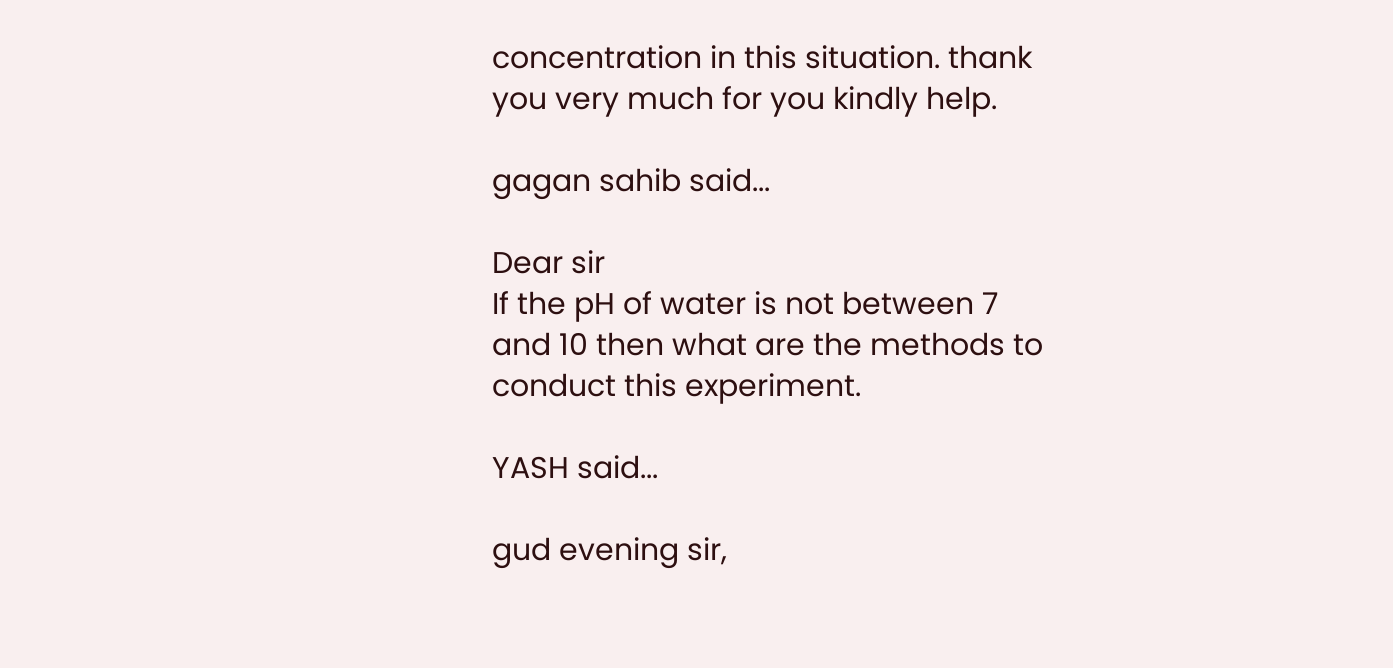concentration in this situation. thank you very much for you kindly help.

gagan sahib said...

Dear sir
If the pH of water is not between 7 and 10 then what are the methods to conduct this experiment.

YASH said...

gud evening sir,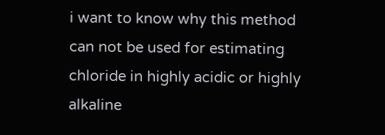i want to know why this method can not be used for estimating chloride in highly acidic or highly alkaline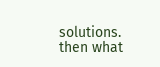solutions. then what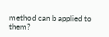method can b applied to them?